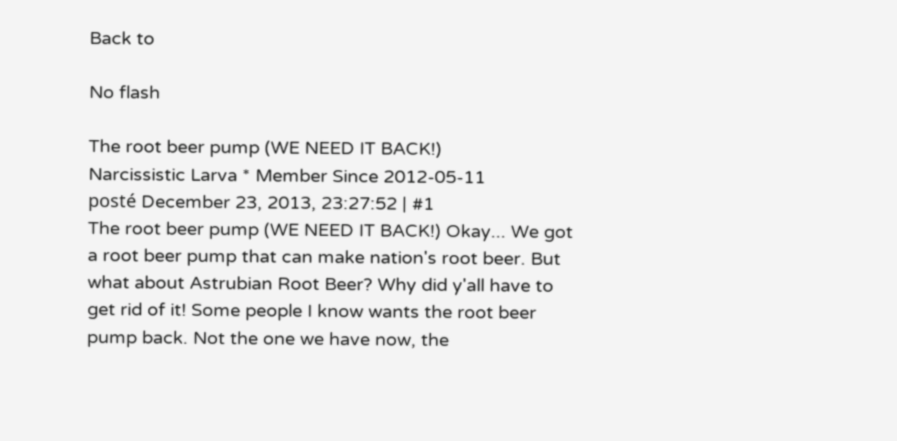Back to

No flash

The root beer pump (WE NEED IT BACK!)
Narcissistic Larva * Member Since 2012-05-11
posté December 23, 2013, 23:27:52 | #1
The root beer pump (WE NEED IT BACK!) Okay... We got a root beer pump that can make nation's root beer. But what about Astrubian Root Beer? Why did y'all have to get rid of it! Some people I know wants the root beer pump back. Not the one we have now, the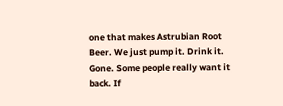one that makes Astrubian Root Beer. We just pump it. Drink it. Gone. Some people really want it back. If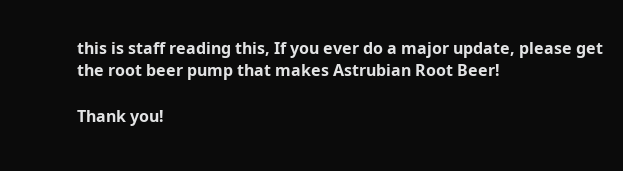this is staff reading this, If you ever do a major update, please get the root beer pump that makes Astrubian Root Beer!

Thank you!